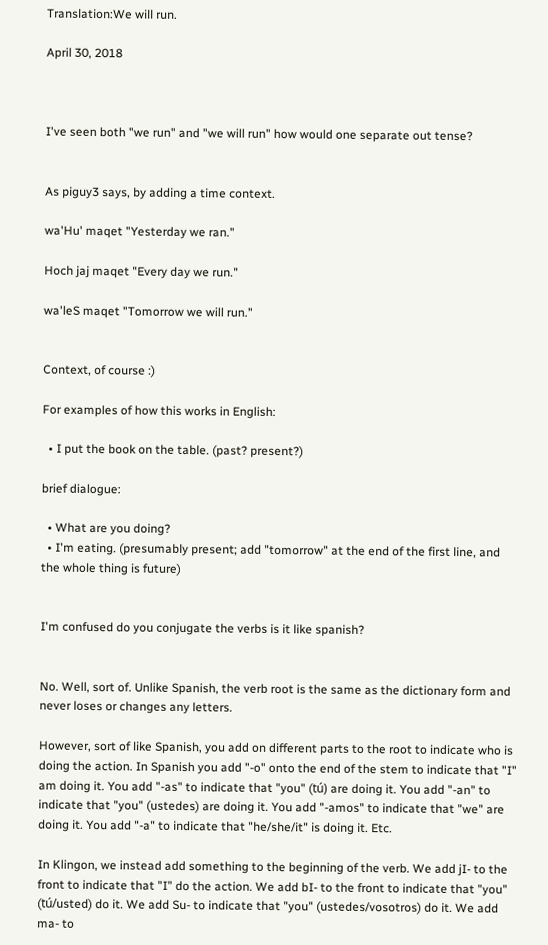Translation:We will run.

April 30, 2018



I've seen both "we run" and "we will run" how would one separate out tense?


As piguy3 says, by adding a time context.

wa'Hu' maqet "Yesterday we ran."

Hoch jaj maqet "Every day we run."

wa'leS maqet "Tomorrow we will run."


Context, of course :)

For examples of how this works in English:

  • I put the book on the table. (past? present?)

brief dialogue:

  • What are you doing?
  • I'm eating. (presumably present; add "tomorrow" at the end of the first line, and the whole thing is future)


I'm confused do you conjugate the verbs is it like spanish?


No. Well, sort of. Unlike Spanish, the verb root is the same as the dictionary form and never loses or changes any letters.

However, sort of like Spanish, you add on different parts to the root to indicate who is doing the action. In Spanish you add "-o" onto the end of the stem to indicate that "I" am doing it. You add "-as" to indicate that "you" (tú) are doing it. You add "-an" to indicate that "you" (ustedes) are doing it. You add "-amos" to indicate that "we" are doing it. You add "-a" to indicate that "he/she/it" is doing it. Etc.

In Klingon, we instead add something to the beginning of the verb. We add jI- to the front to indicate that "I" do the action. We add bI- to the front to indicate that "you" (tú/usted) do it. We add Su- to indicate that "you" (ustedes/vosotros) do it. We add ma- to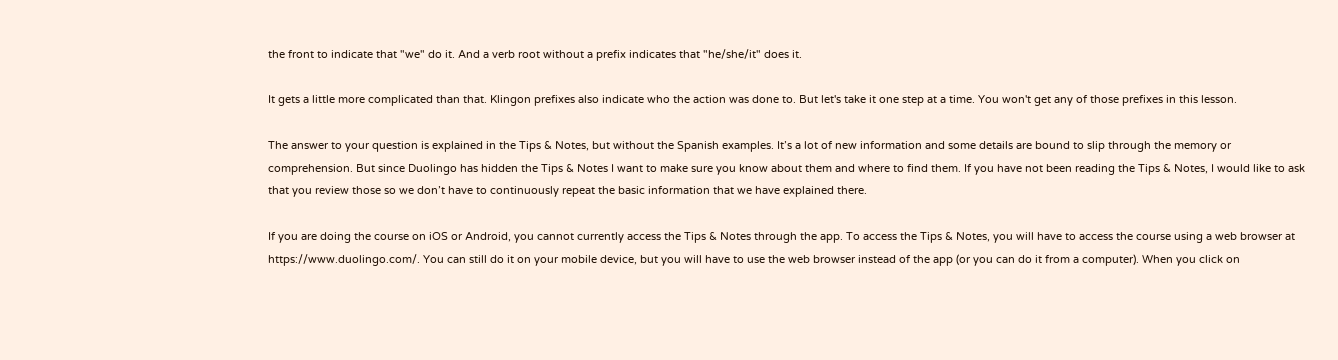the front to indicate that "we" do it. And a verb root without a prefix indicates that "he/she/it" does it.

It gets a little more complicated than that. Klingon prefixes also indicate who the action was done to. But let's take it one step at a time. You won't get any of those prefixes in this lesson.

The answer to your question is explained in the Tips & Notes, but without the Spanish examples. It’s a lot of new information and some details are bound to slip through the memory or comprehension. But since Duolingo has hidden the Tips & Notes I want to make sure you know about them and where to find them. If you have not been reading the Tips & Notes, I would like to ask that you review those so we don’t have to continuously repeat the basic information that we have explained there.

If you are doing the course on iOS or Android, you cannot currently access the Tips & Notes through the app. To access the Tips & Notes, you will have to access the course using a web browser at https://www.duolingo.com/. You can still do it on your mobile device, but you will have to use the web browser instead of the app (or you can do it from a computer). When you click on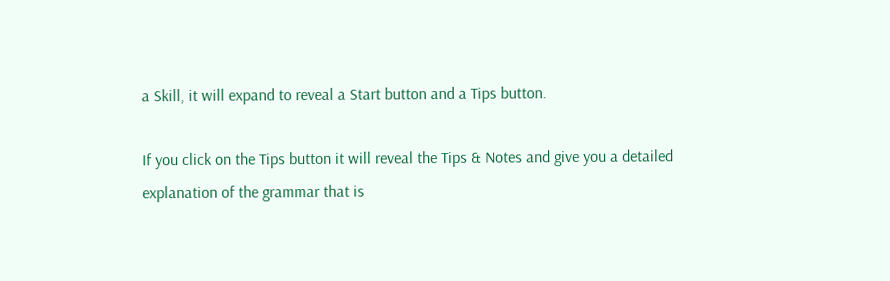a Skill, it will expand to reveal a Start button and a Tips button.

If you click on the Tips button it will reveal the Tips & Notes and give you a detailed explanation of the grammar that is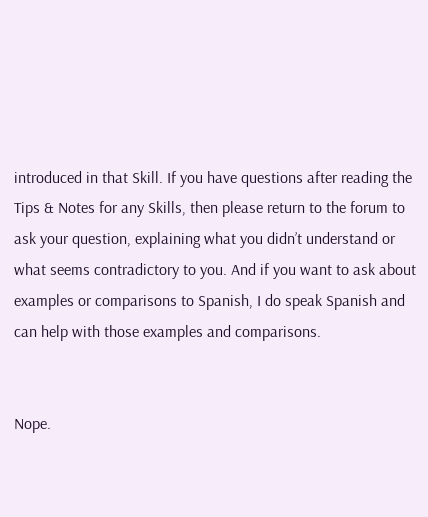introduced in that Skill. If you have questions after reading the Tips & Notes for any Skills, then please return to the forum to ask your question, explaining what you didn’t understand or what seems contradictory to you. And if you want to ask about examples or comparisons to Spanish, I do speak Spanish and can help with those examples and comparisons.


Nope.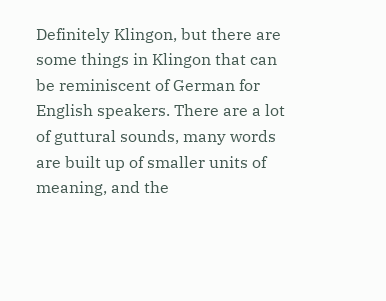Definitely Klingon, but there are some things in Klingon that can be reminiscent of German for English speakers. There are a lot of guttural sounds, many words are built up of smaller units of meaning, and the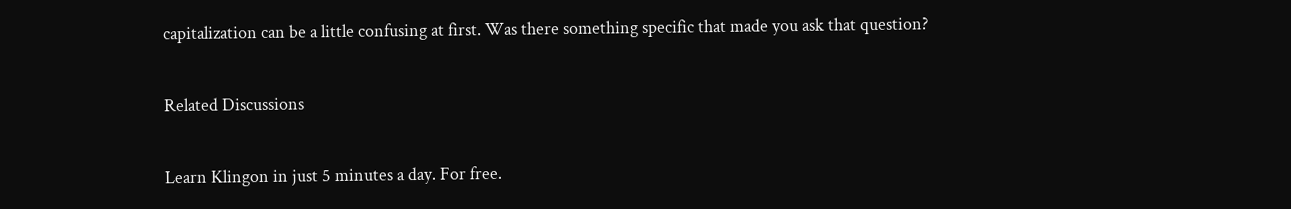capitalization can be a little confusing at first. Was there something specific that made you ask that question?

Related Discussions

Learn Klingon in just 5 minutes a day. For free.